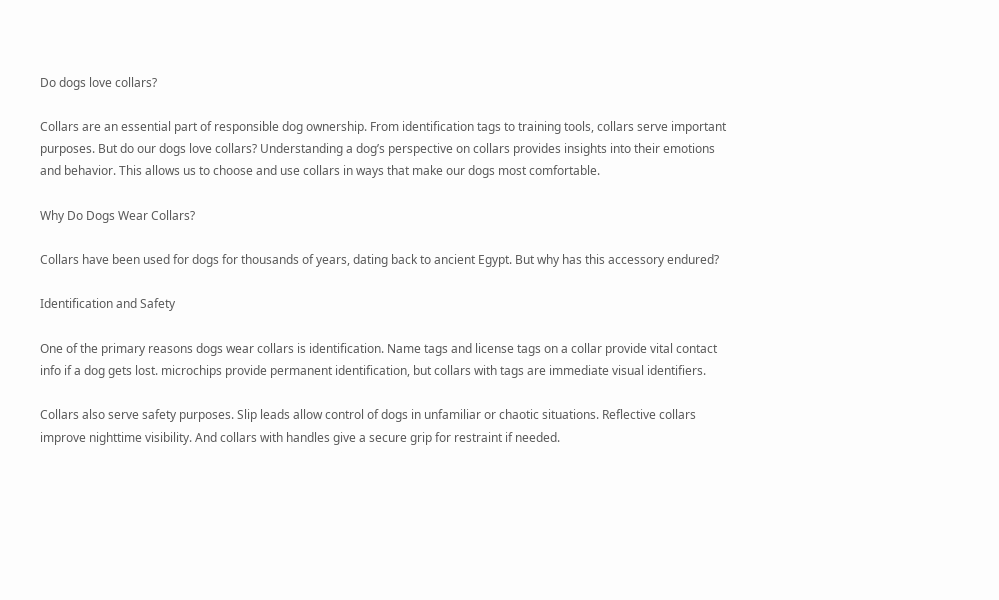Do dogs love collars?

Collars are an essential part of responsible dog ownership. From identification tags to training tools, collars serve important purposes. But do our dogs love collars? Understanding a dog’s perspective on collars provides insights into their emotions and behavior. This allows us to choose and use collars in ways that make our dogs most comfortable.

Why Do Dogs Wear Collars?

Collars have been used for dogs for thousands of years, dating back to ancient Egypt. But why has this accessory endured?

Identification and Safety

One of the primary reasons dogs wear collars is identification. Name tags and license tags on a collar provide vital contact info if a dog gets lost. microchips provide permanent identification, but collars with tags are immediate visual identifiers.

Collars also serve safety purposes. Slip leads allow control of dogs in unfamiliar or chaotic situations. Reflective collars improve nighttime visibility. And collars with handles give a secure grip for restraint if needed.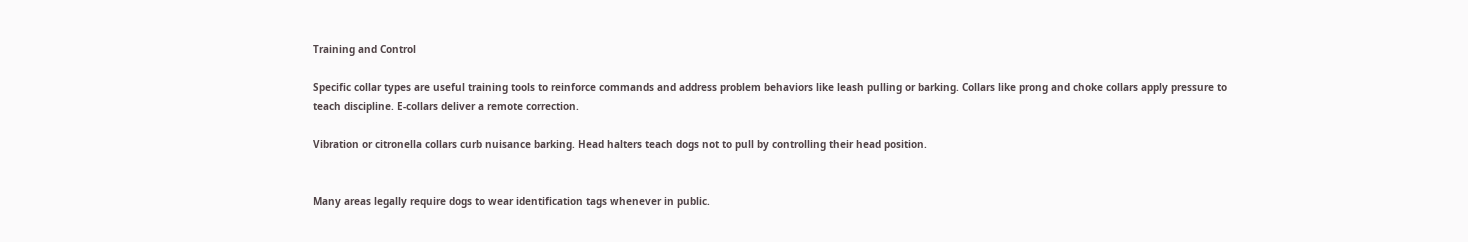Training and Control

Specific collar types are useful training tools to reinforce commands and address problem behaviors like leash pulling or barking. Collars like prong and choke collars apply pressure to teach discipline. E-collars deliver a remote correction.

Vibration or citronella collars curb nuisance barking. Head halters teach dogs not to pull by controlling their head position.


Many areas legally require dogs to wear identification tags whenever in public.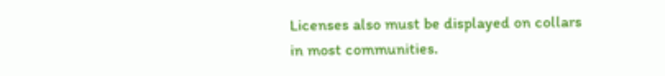Licenses also must be displayed on collars in most communities.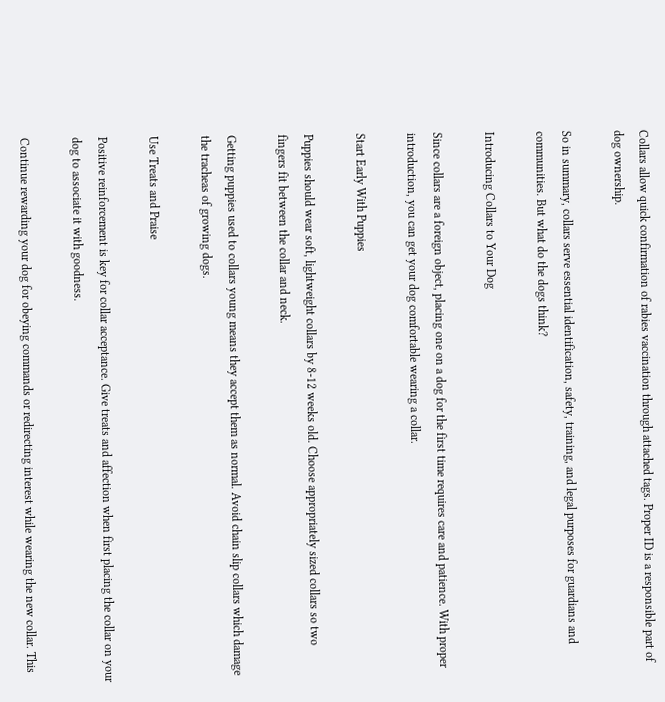Collars allow quick confirmation of rabies vaccination through attached tags. Proper ID is a responsible part of dog ownership.

So in summary, collars serve essential identification, safety, training, and legal purposes for guardians and communities. But what do the dogs think?

Introducing Collars to Your Dog

Since collars are a foreign object, placing one on a dog for the first time requires care and patience. With proper introduction, you can get your dog comfortable wearing a collar.

Start Early With Puppies

Puppies should wear soft, lightweight collars by 8-12 weeks old. Choose appropriately sized collars so two fingers fit between the collar and neck.

Getting puppies used to collars young means they accept them as normal. Avoid chain slip collars which damage the tracheas of growing dogs.

Use Treats and Praise

Positive reinforcement is key for collar acceptance. Give treats and affection when first placing the collar on your dog to associate it with goodness.

Continue rewarding your dog for obeying commands or redirecting interest while wearing the new collar. This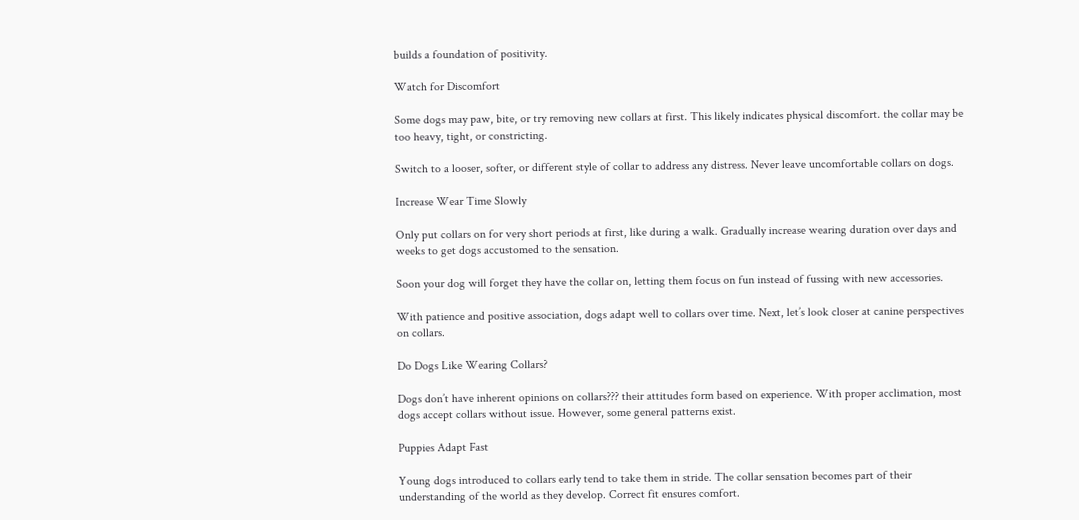builds a foundation of positivity.

Watch for Discomfort

Some dogs may paw, bite, or try removing new collars at first. This likely indicates physical discomfort. the collar may be too heavy, tight, or constricting.

Switch to a looser, softer, or different style of collar to address any distress. Never leave uncomfortable collars on dogs.

Increase Wear Time Slowly

Only put collars on for very short periods at first, like during a walk. Gradually increase wearing duration over days and weeks to get dogs accustomed to the sensation.

Soon your dog will forget they have the collar on, letting them focus on fun instead of fussing with new accessories.

With patience and positive association, dogs adapt well to collars over time. Next, let’s look closer at canine perspectives on collars.

Do Dogs Like Wearing Collars?

Dogs don’t have inherent opinions on collars??? their attitudes form based on experience. With proper acclimation, most dogs accept collars without issue. However, some general patterns exist.

Puppies Adapt Fast

Young dogs introduced to collars early tend to take them in stride. The collar sensation becomes part of their understanding of the world as they develop. Correct fit ensures comfort.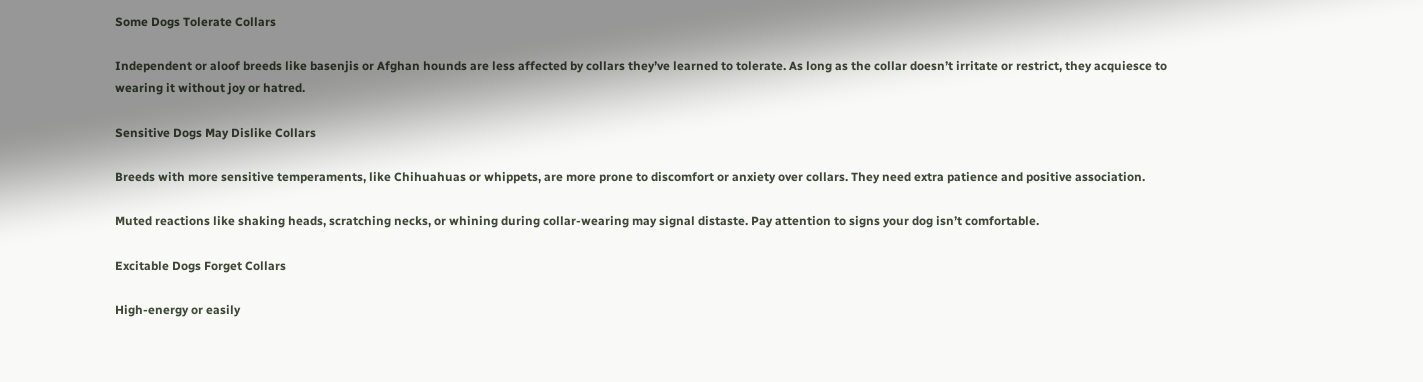Some Dogs Tolerate Collars

Independent or aloof breeds like basenjis or Afghan hounds are less affected by collars they’ve learned to tolerate. As long as the collar doesn’t irritate or restrict, they acquiesce to wearing it without joy or hatred.

Sensitive Dogs May Dislike Collars

Breeds with more sensitive temperaments, like Chihuahuas or whippets, are more prone to discomfort or anxiety over collars. They need extra patience and positive association.

Muted reactions like shaking heads, scratching necks, or whining during collar-wearing may signal distaste. Pay attention to signs your dog isn’t comfortable.

Excitable Dogs Forget Collars

High-energy or easily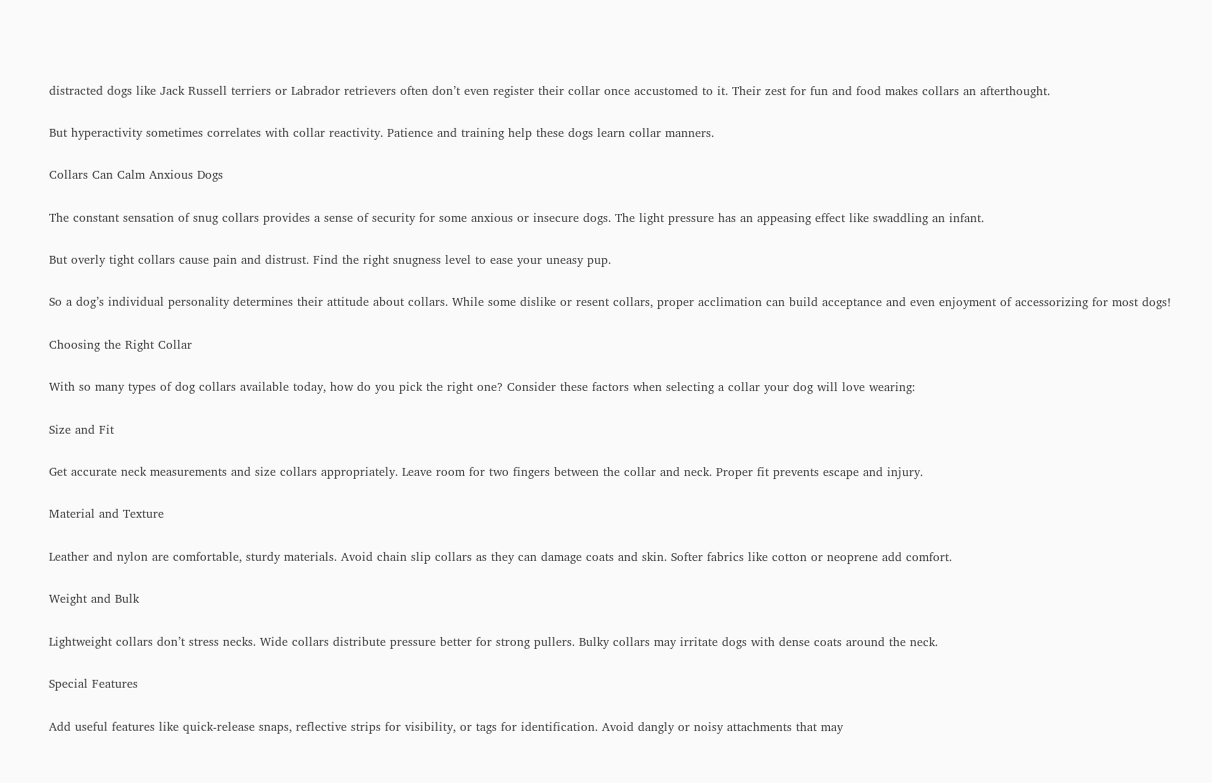distracted dogs like Jack Russell terriers or Labrador retrievers often don’t even register their collar once accustomed to it. Their zest for fun and food makes collars an afterthought.

But hyperactivity sometimes correlates with collar reactivity. Patience and training help these dogs learn collar manners.

Collars Can Calm Anxious Dogs

The constant sensation of snug collars provides a sense of security for some anxious or insecure dogs. The light pressure has an appeasing effect like swaddling an infant.

But overly tight collars cause pain and distrust. Find the right snugness level to ease your uneasy pup.

So a dog’s individual personality determines their attitude about collars. While some dislike or resent collars, proper acclimation can build acceptance and even enjoyment of accessorizing for most dogs!

Choosing the Right Collar

With so many types of dog collars available today, how do you pick the right one? Consider these factors when selecting a collar your dog will love wearing:

Size and Fit

Get accurate neck measurements and size collars appropriately. Leave room for two fingers between the collar and neck. Proper fit prevents escape and injury.

Material and Texture

Leather and nylon are comfortable, sturdy materials. Avoid chain slip collars as they can damage coats and skin. Softer fabrics like cotton or neoprene add comfort.

Weight and Bulk

Lightweight collars don’t stress necks. Wide collars distribute pressure better for strong pullers. Bulky collars may irritate dogs with dense coats around the neck.

Special Features

Add useful features like quick-release snaps, reflective strips for visibility, or tags for identification. Avoid dangly or noisy attachments that may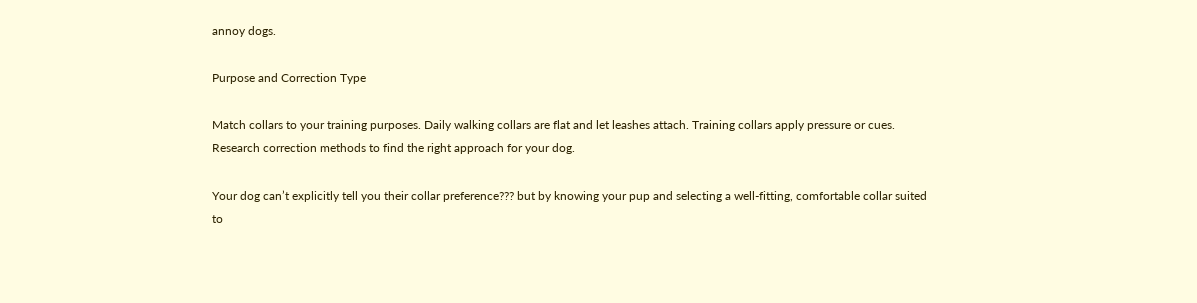annoy dogs.

Purpose and Correction Type

Match collars to your training purposes. Daily walking collars are flat and let leashes attach. Training collars apply pressure or cues. Research correction methods to find the right approach for your dog.

Your dog can’t explicitly tell you their collar preference??? but by knowing your pup and selecting a well-fitting, comfortable collar suited to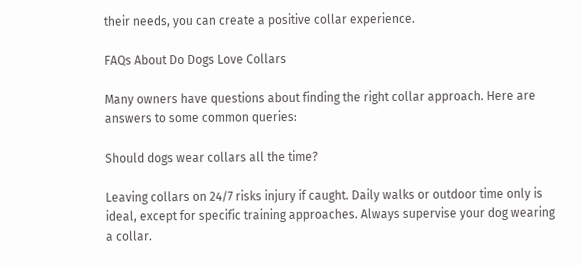their needs, you can create a positive collar experience.

FAQs About Do Dogs Love Collars

Many owners have questions about finding the right collar approach. Here are answers to some common queries:

Should dogs wear collars all the time?

Leaving collars on 24/7 risks injury if caught. Daily walks or outdoor time only is ideal, except for specific training approaches. Always supervise your dog wearing a collar.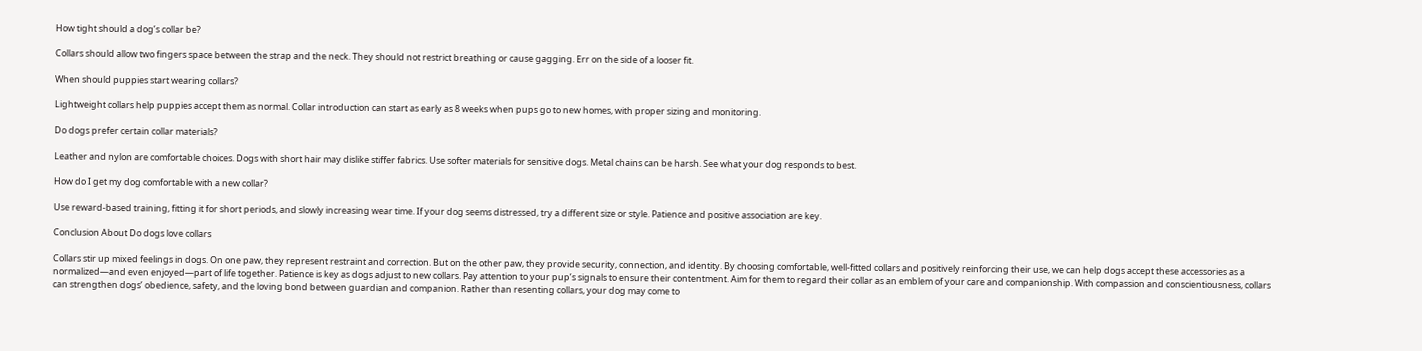How tight should a dog’s collar be?

Collars should allow two fingers space between the strap and the neck. They should not restrict breathing or cause gagging. Err on the side of a looser fit.

When should puppies start wearing collars?

Lightweight collars help puppies accept them as normal. Collar introduction can start as early as 8 weeks when pups go to new homes, with proper sizing and monitoring.

Do dogs prefer certain collar materials?

Leather and nylon are comfortable choices. Dogs with short hair may dislike stiffer fabrics. Use softer materials for sensitive dogs. Metal chains can be harsh. See what your dog responds to best.

How do I get my dog comfortable with a new collar?

Use reward-based training, fitting it for short periods, and slowly increasing wear time. If your dog seems distressed, try a different size or style. Patience and positive association are key.

Conclusion About Do dogs love collars

Collars stir up mixed feelings in dogs. On one paw, they represent restraint and correction. But on the other paw, they provide security, connection, and identity. By choosing comfortable, well-fitted collars and positively reinforcing their use, we can help dogs accept these accessories as a normalized—and even enjoyed—part of life together. Patience is key as dogs adjust to new collars. Pay attention to your pup’s signals to ensure their contentment. Aim for them to regard their collar as an emblem of your care and companionship. With compassion and conscientiousness, collars can strengthen dogs’ obedience, safety, and the loving bond between guardian and companion. Rather than resenting collars, your dog may come to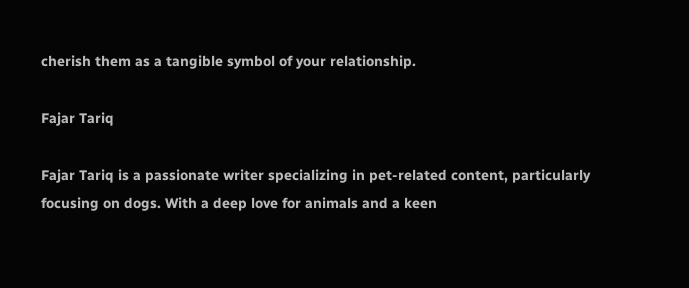cherish them as a tangible symbol of your relationship.

Fajar Tariq

Fajar Tariq is a passionate writer specializing in pet-related content, particularly focusing on dogs. With a deep love for animals and a keen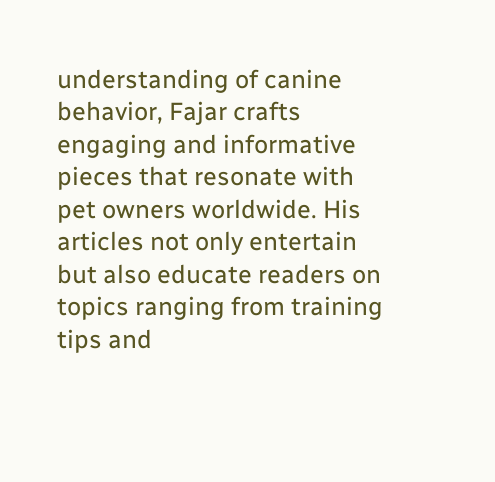understanding of canine behavior, Fajar crafts engaging and informative pieces that resonate with pet owners worldwide. His articles not only entertain but also educate readers on topics ranging from training tips and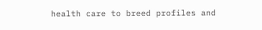health care to breed profiles and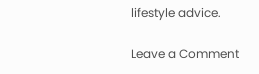lifestyle advice.

Leave a Comment